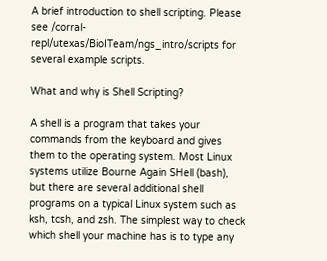A brief introduction to shell scripting. Please see /corral-repl/utexas/BioITeam/ngs_intro/scripts for several example scripts.

What and why is Shell Scripting?

A shell is a program that takes your commands from the keyboard and gives them to the operating system. Most Linux systems utilize Bourne Again SHell (bash), but there are several additional shell programs on a typical Linux system such as ksh, tcsh, and zsh. The simplest way to check which shell your machine has is to type any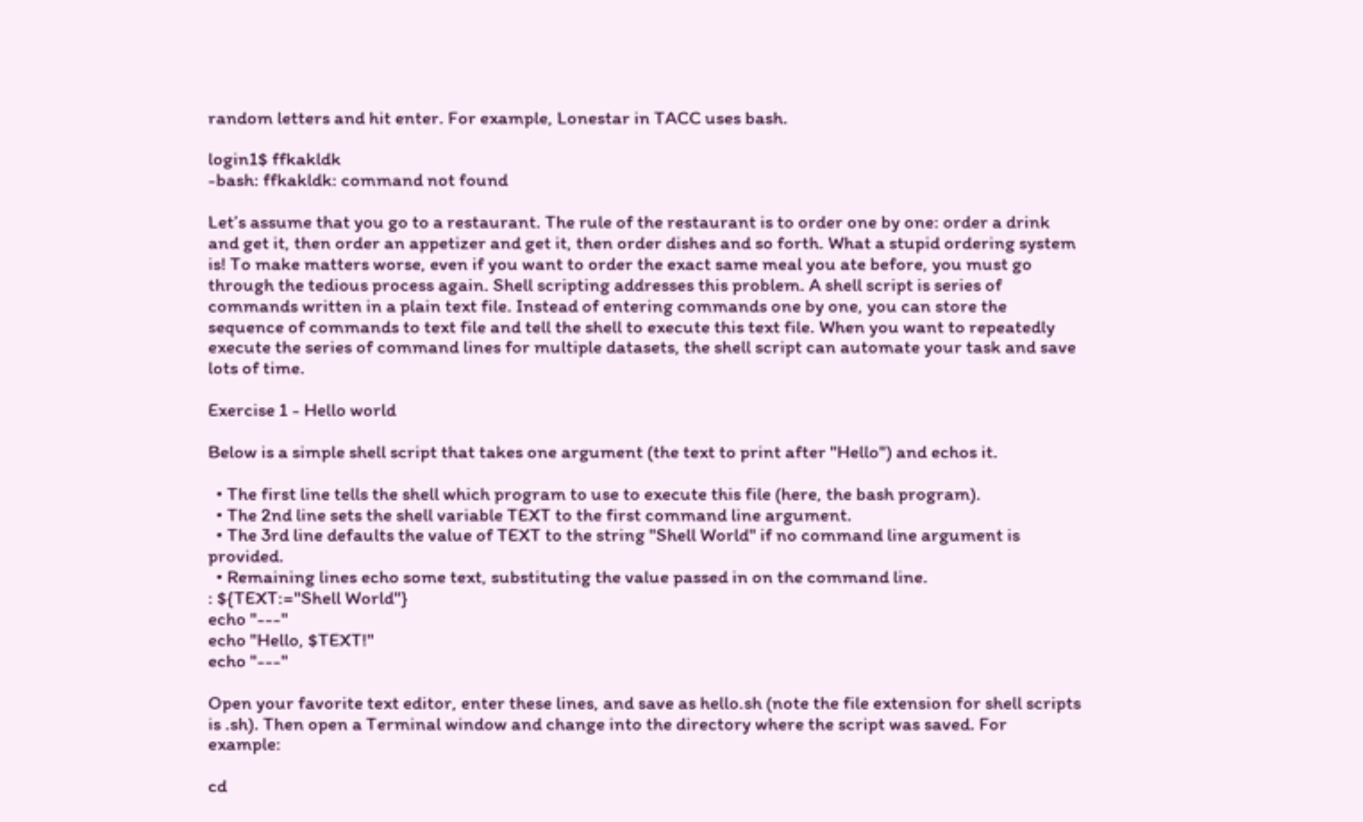random letters and hit enter. For example, Lonestar in TACC uses bash.

login1$ ffkakldk
-bash: ffkakldk: command not found

Let’s assume that you go to a restaurant. The rule of the restaurant is to order one by one: order a drink and get it, then order an appetizer and get it, then order dishes and so forth. What a stupid ordering system is! To make matters worse, even if you want to order the exact same meal you ate before, you must go through the tedious process again. Shell scripting addresses this problem. A shell script is series of commands written in a plain text file. Instead of entering commands one by one, you can store the sequence of commands to text file and tell the shell to execute this text file. When you want to repeatedly execute the series of command lines for multiple datasets, the shell script can automate your task and save lots of time.

Exercise 1 - Hello world

Below is a simple shell script that takes one argument (the text to print after "Hello") and echos it.

  • The first line tells the shell which program to use to execute this file (here, the bash program).
  • The 2nd line sets the shell variable TEXT to the first command line argument.
  • The 3rd line defaults the value of TEXT to the string "Shell World" if no command line argument is provided.
  • Remaining lines echo some text, substituting the value passed in on the command line.
: ${TEXT:="Shell World"}
echo "---"
echo "Hello, $TEXT!"
echo "---"

Open your favorite text editor, enter these lines, and save as hello.sh (note the file extension for shell scripts is .sh). Then open a Terminal window and change into the directory where the script was saved. For example:

cd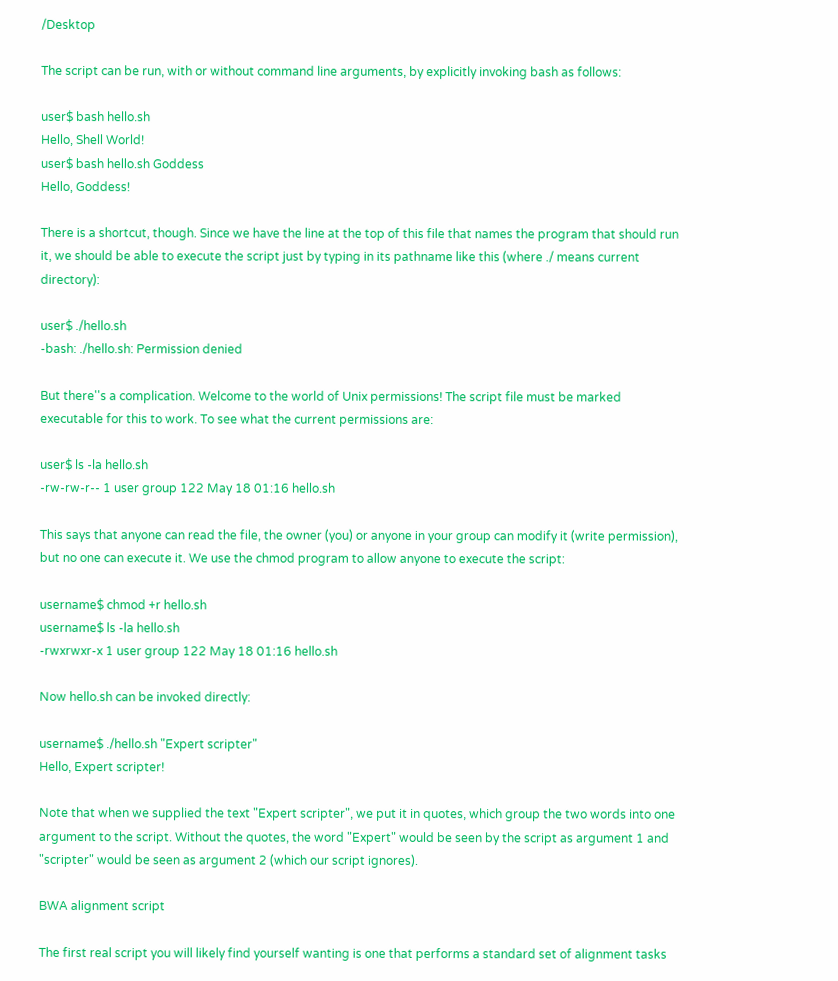/Desktop

The script can be run, with or without command line arguments, by explicitly invoking bash as follows:

user$ bash hello.sh
Hello, Shell World!
user$ bash hello.sh Goddess
Hello, Goddess!

There is a shortcut, though. Since we have the line at the top of this file that names the program that should run it, we should be able to execute the script just by typing in its pathname like this (where ./ means current directory):

user$ ./hello.sh
-bash: ./hello.sh: Permission denied

But there''s a complication. Welcome to the world of Unix permissions! The script file must be marked executable for this to work. To see what the current permissions are:

user$ ls -la hello.sh
-rw-rw-r-- 1 user group 122 May 18 01:16 hello.sh

This says that anyone can read the file, the owner (you) or anyone in your group can modify it (write permission), but no one can execute it. We use the chmod program to allow anyone to execute the script:

username$ chmod +r hello.sh
username$ ls -la hello.sh
-rwxrwxr-x 1 user group 122 May 18 01:16 hello.sh

Now hello.sh can be invoked directly:

username$ ./hello.sh "Expert scripter"
Hello, Expert scripter!

Note that when we supplied the text "Expert scripter", we put it in quotes, which group the two words into one argument to the script. Without the quotes, the word "Expert" would be seen by the script as argument 1 and "scripter" would be seen as argument 2 (which our script ignores).

BWA alignment script

The first real script you will likely find yourself wanting is one that performs a standard set of alignment tasks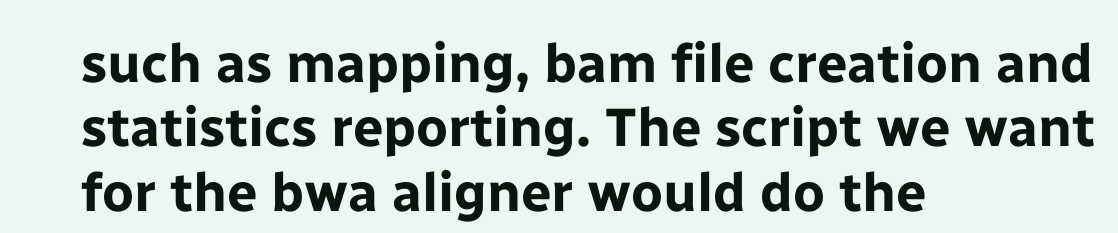such as mapping, bam file creation and statistics reporting. The script we want for the bwa aligner would do the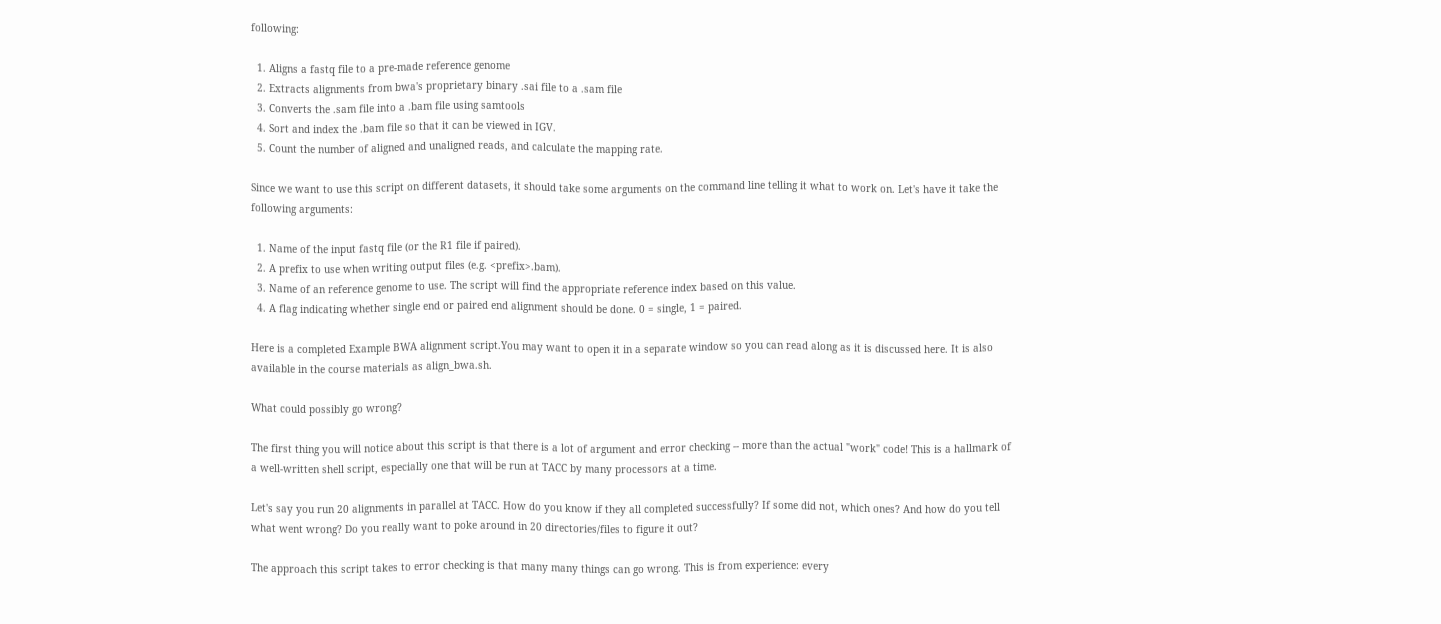following:

  1. Aligns a fastq file to a pre-made reference genome
  2. Extracts alignments from bwa's proprietary binary .sai file to a .sam file
  3. Converts the .sam file into a .bam file using samtools
  4. Sort and index the .bam file so that it can be viewed in IGV.
  5. Count the number of aligned and unaligned reads, and calculate the mapping rate.

Since we want to use this script on different datasets, it should take some arguments on the command line telling it what to work on. Let's have it take the following arguments:

  1. Name of the input fastq file (or the R1 file if paired).
  2. A prefix to use when writing output files (e.g. <prefix>.bam).
  3. Name of an reference genome to use. The script will find the appropriate reference index based on this value.
  4. A flag indicating whether single end or paired end alignment should be done. 0 = single, 1 = paired.

Here is a completed Example BWA alignment script.You may want to open it in a separate window so you can read along as it is discussed here. It is also available in the course materials as align_bwa.sh.

What could possibly go wrong?

The first thing you will notice about this script is that there is a lot of argument and error checking -- more than the actual "work" code! This is a hallmark of a well-written shell script, especially one that will be run at TACC by many processors at a time.

Let's say you run 20 alignments in parallel at TACC. How do you know if they all completed successfully? If some did not, which ones? And how do you tell what went wrong? Do you really want to poke around in 20 directories/files to figure it out?

The approach this script takes to error checking is that many many things can go wrong. This is from experience: every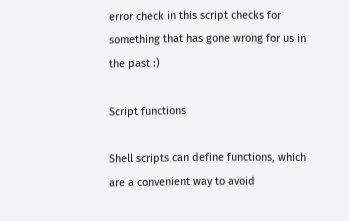error check in this script checks for something that has gone wrong for us in the past :)

Script functions

Shell scripts can define functions, which are a convenient way to avoid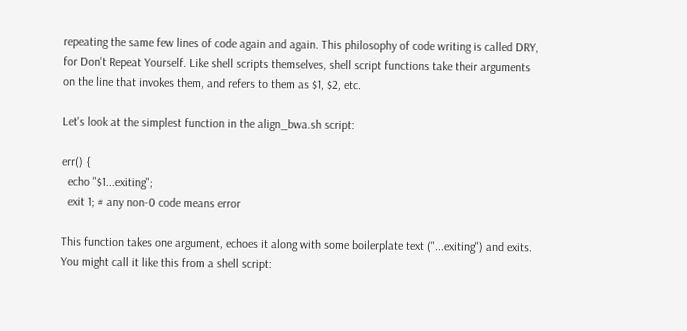repeating the same few lines of code again and again. This philosophy of code writing is called DRY, for Don't Repeat Yourself. Like shell scripts themselves, shell script functions take their arguments on the line that invokes them, and refers to them as $1, $2, etc.

Let's look at the simplest function in the align_bwa.sh script:

err() {
  echo "$1...exiting";
  exit 1; # any non-0 code means error

This function takes one argument, echoes it along with some boilerplate text ("...exiting") and exits. You might call it like this from a shell script: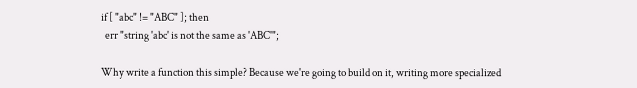if [ "abc" != "ABC" ]; then
  err "string 'abc' is not the same as 'ABC'";

Why write a function this simple? Because we're going to build on it, writing more specialized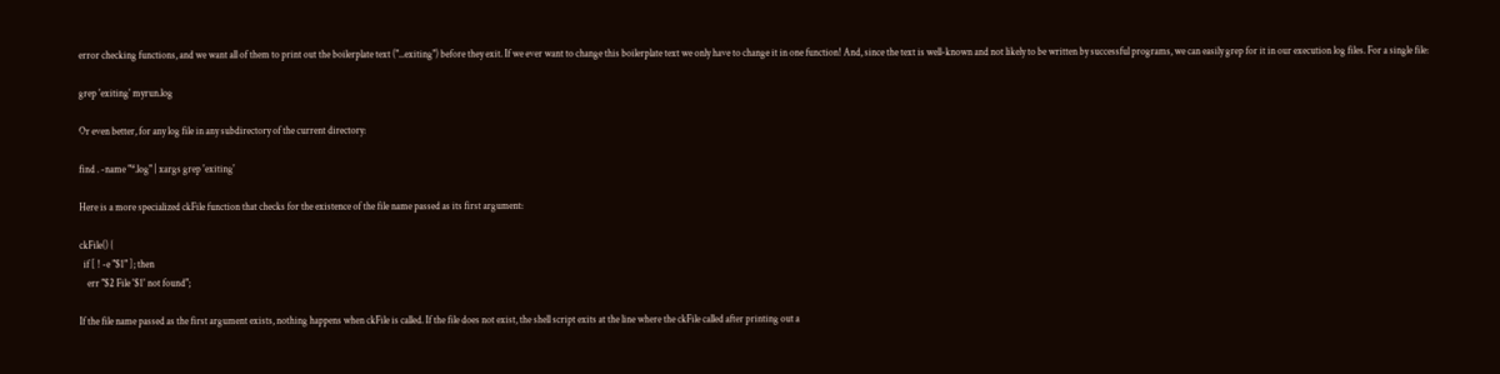error checking functions, and we want all of them to print out the boilerplate text ("...exiting") before they exit. If we ever want to change this boilerplate text we only have to change it in one function! And, since the text is well-known and not likely to be written by successful programs, we can easily grep for it in our execution log files. For a single file:

grep 'exiting' myrun.log

Or even better, for any log file in any subdirectory of the current directory:

find . -name "*.log" | xargs grep 'exiting'

Here is a more specialized ckFile function that checks for the existence of the file name passed as its first argument:

ckFile() {
  if [ ! -e "$1" ]; then
    err "$2 File '$1' not found";

If the file name passed as the first argument exists, nothing happens when ckFile is called. If the file does not exist, the shell script exits at the line where the ckFile called after printing out a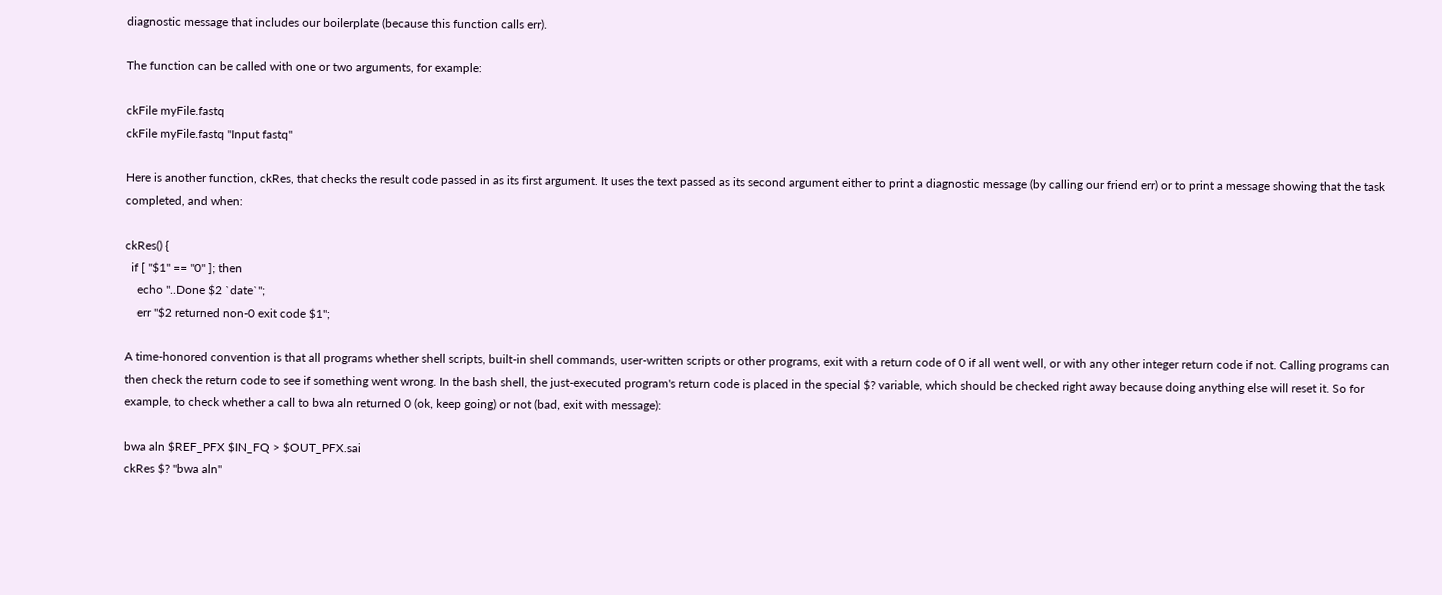diagnostic message that includes our boilerplate (because this function calls err).

The function can be called with one or two arguments, for example:

ckFile myFile.fastq
ckFile myFile.fastq "Input fastq"

Here is another function, ckRes, that checks the result code passed in as its first argument. It uses the text passed as its second argument either to print a diagnostic message (by calling our friend err) or to print a message showing that the task completed, and when:

ckRes() {
  if [ "$1" == "0" ]; then
    echo "..Done $2 `date`";
    err "$2 returned non-0 exit code $1";

A time-honored convention is that all programs whether shell scripts, built-in shell commands, user-written scripts or other programs, exit with a return code of 0 if all went well, or with any other integer return code if not. Calling programs can then check the return code to see if something went wrong. In the bash shell, the just-executed program's return code is placed in the special $? variable, which should be checked right away because doing anything else will reset it. So for example, to check whether a call to bwa aln returned 0 (ok, keep going) or not (bad, exit with message):

bwa aln $REF_PFX $IN_FQ > $OUT_PFX.sai
ckRes $? "bwa aln"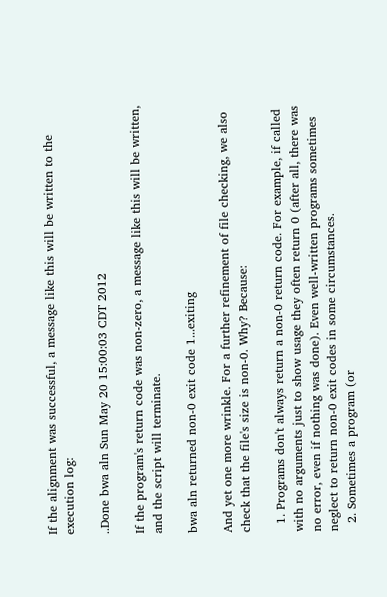If the alignment was successful, a message like this will be written to the execution log:

..Done bwa aln Sun May 20 15:00:03 CDT 2012

If the program's return code was non-zero, a message like this will be written, and the script will terminate.

bwa aln returned non-0 exit code 1...exiting

And yet one more wrinkle. For a further refinement of file checking, we also check that the file's size is non-0. Why? Because:

  1. Programs don't always return a non-0 return code. For example, if called with no arguments just to show usage they often return 0 (after all, there was no error, even if nothing was done). Even well-written programs sometimes neglect to return non-0 exit codes in some circumstances.
  2. Sometimes a program (or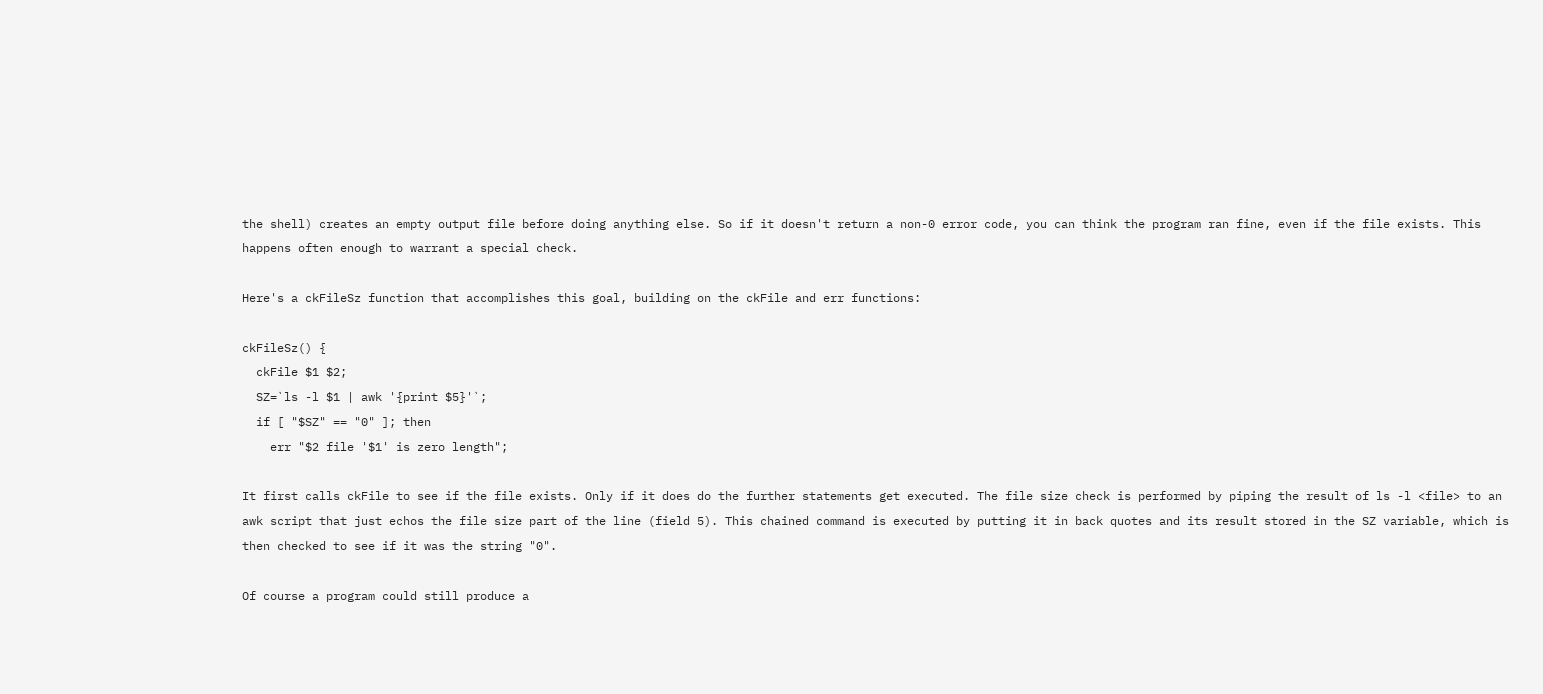the shell) creates an empty output file before doing anything else. So if it doesn't return a non-0 error code, you can think the program ran fine, even if the file exists. This happens often enough to warrant a special check.

Here's a ckFileSz function that accomplishes this goal, building on the ckFile and err functions:

ckFileSz() {
  ckFile $1 $2;
  SZ=`ls -l $1 | awk '{print $5}'`;
  if [ "$SZ" == "0" ]; then
    err "$2 file '$1' is zero length";

It first calls ckFile to see if the file exists. Only if it does do the further statements get executed. The file size check is performed by piping the result of ls -l <file> to an awk script that just echos the file size part of the line (field 5). This chained command is executed by putting it in back quotes and its result stored in the SZ variable, which is then checked to see if it was the string "0".

Of course a program could still produce a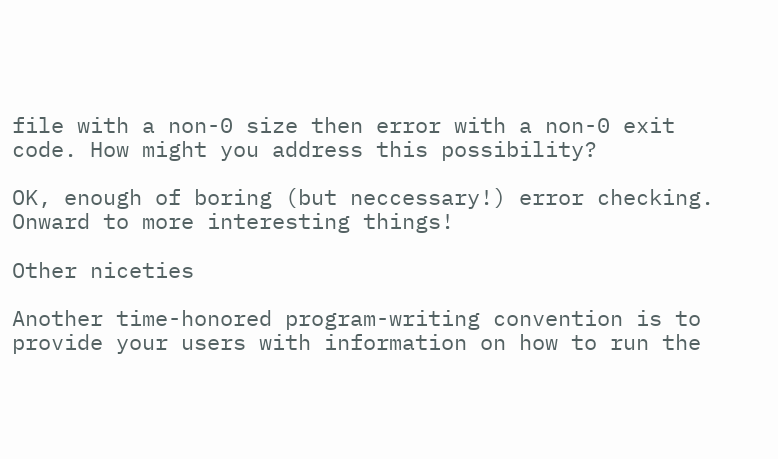file with a non-0 size then error with a non-0 exit code. How might you address this possibility?

OK, enough of boring (but neccessary!) error checking. Onward to more interesting things!

Other niceties

Another time-honored program-writing convention is to provide your users with information on how to run the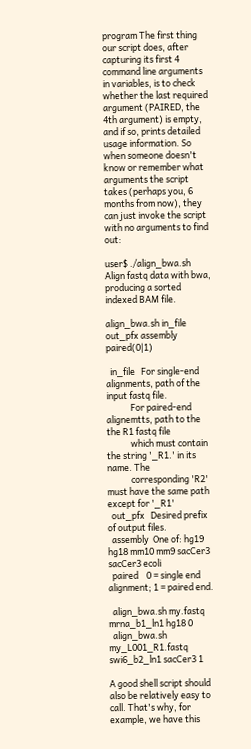program The first thing our script does, after capturing its first 4 command line arguments in variables, is to check whether the last required argument (PAIRED, the 4th argument) is empty, and if so, prints detailed usage information. So when someone doesn't know or remember what arguments the script takes (perhaps you, 6 months from now), they can just invoke the script with no arguments to find out:

user$ ./align_bwa.sh
Align fastq data with bwa, producing a sorted indexed BAM file.

align_bwa.sh in_file out_pfx assembly paired(0|1)

  in_file   For single-end alignments, path of the input fastq file.
            For paired-end alignemtts, path to the the R1 fastq file
            which must contain the string '_R1.' in its name. The
            corresponding 'R2' must have the same path except for '_R1'
  out_pfx   Desired prefix of output files.
  assembly  One of: hg19 hg18 mm10 mm9 sacCer3 sacCer3 ecoli
  paired    0 = single end alignment; 1 = paired end.

  align_bwa.sh my.fastq mrna_b1_ln1 hg18 0
  align_bwa.sh my_L001_R1.fastq swi6_b2_ln1 sacCer3 1

A good shell script should also be relatively easy to call. That's why, for example, we have this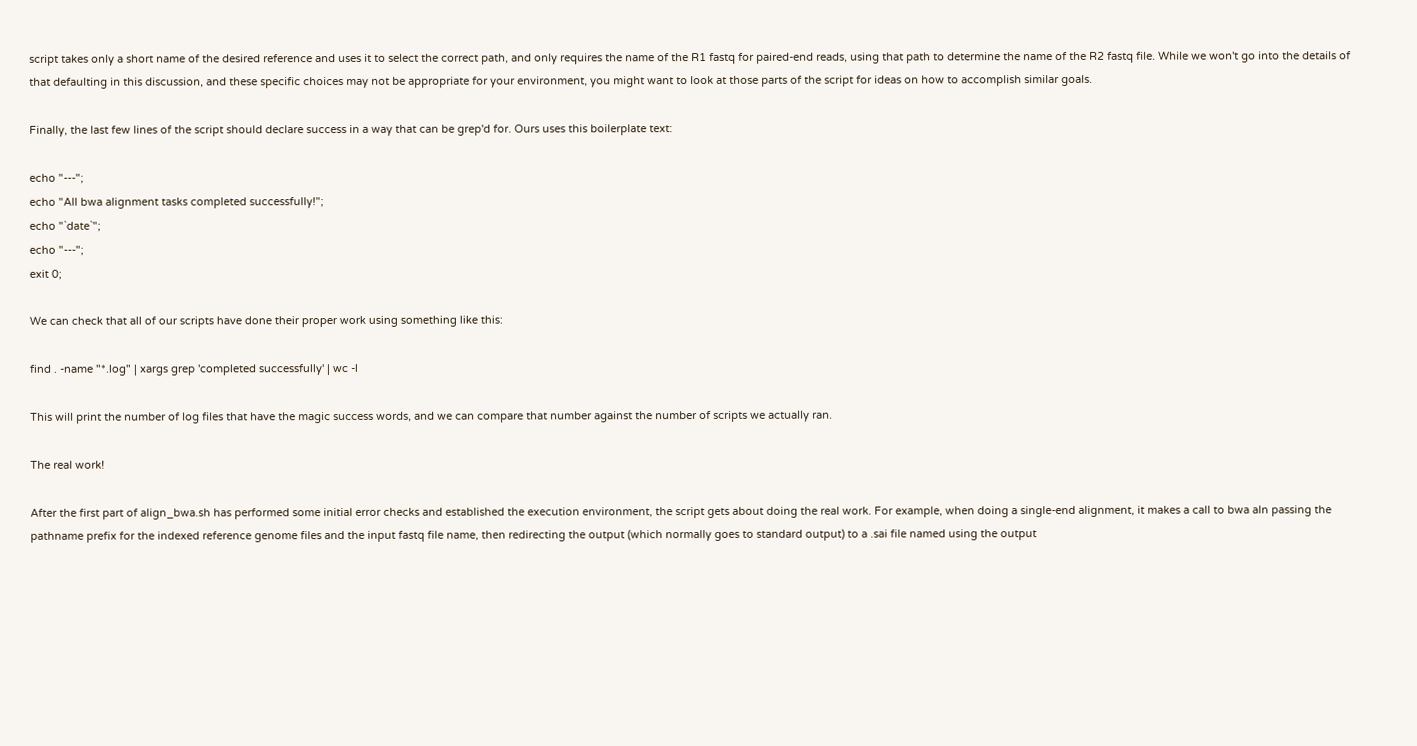script takes only a short name of the desired reference and uses it to select the correct path, and only requires the name of the R1 fastq for paired-end reads, using that path to determine the name of the R2 fastq file. While we won't go into the details of that defaulting in this discussion, and these specific choices may not be appropriate for your environment, you might want to look at those parts of the script for ideas on how to accomplish similar goals.

Finally, the last few lines of the script should declare success in a way that can be grep'd for. Ours uses this boilerplate text:

echo "---";
echo "All bwa alignment tasks completed successfully!";
echo "`date`";
echo "---";
exit 0;

We can check that all of our scripts have done their proper work using something like this:

find . -name "*.log" | xargs grep 'completed successfully' | wc -l

This will print the number of log files that have the magic success words, and we can compare that number against the number of scripts we actually ran.

The real work!

After the first part of align_bwa.sh has performed some initial error checks and established the execution environment, the script gets about doing the real work. For example, when doing a single-end alignment, it makes a call to bwa aln passing the pathname prefix for the indexed reference genome files and the input fastq file name, then redirecting the output (which normally goes to standard output) to a .sai file named using the output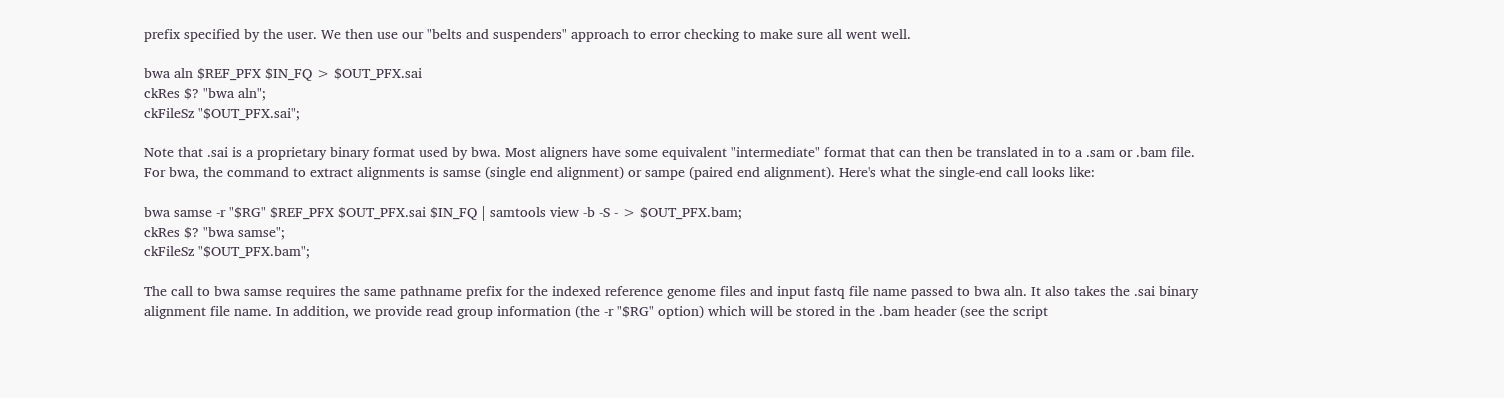prefix specified by the user. We then use our "belts and suspenders" approach to error checking to make sure all went well.

bwa aln $REF_PFX $IN_FQ > $OUT_PFX.sai
ckRes $? "bwa aln";
ckFileSz "$OUT_PFX.sai";

Note that .sai is a proprietary binary format used by bwa. Most aligners have some equivalent "intermediate" format that can then be translated in to a .sam or .bam file. For bwa, the command to extract alignments is samse (single end alignment) or sampe (paired end alignment). Here's what the single-end call looks like:

bwa samse -r "$RG" $REF_PFX $OUT_PFX.sai $IN_FQ | samtools view -b -S - > $OUT_PFX.bam;
ckRes $? "bwa samse";
ckFileSz "$OUT_PFX.bam";

The call to bwa samse requires the same pathname prefix for the indexed reference genome files and input fastq file name passed to bwa aln. It also takes the .sai binary alignment file name. In addition, we provide read group information (the -r "$RG" option) which will be stored in the .bam header (see the script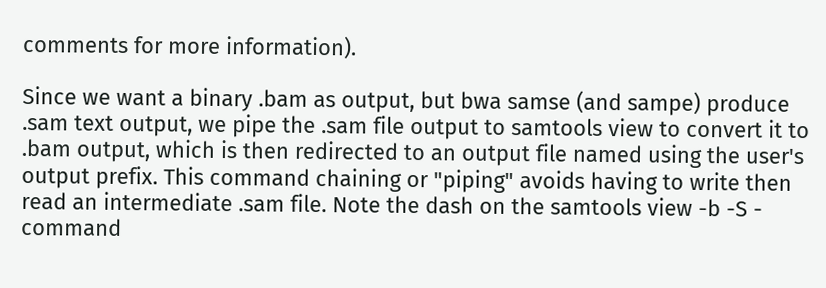comments for more information).

Since we want a binary .bam as output, but bwa samse (and sampe) produce .sam text output, we pipe the .sam file output to samtools view to convert it to .bam output, which is then redirected to an output file named using the user's output prefix. This command chaining or "piping" avoids having to write then read an intermediate .sam file. Note the dash on the samtools view -b -S - command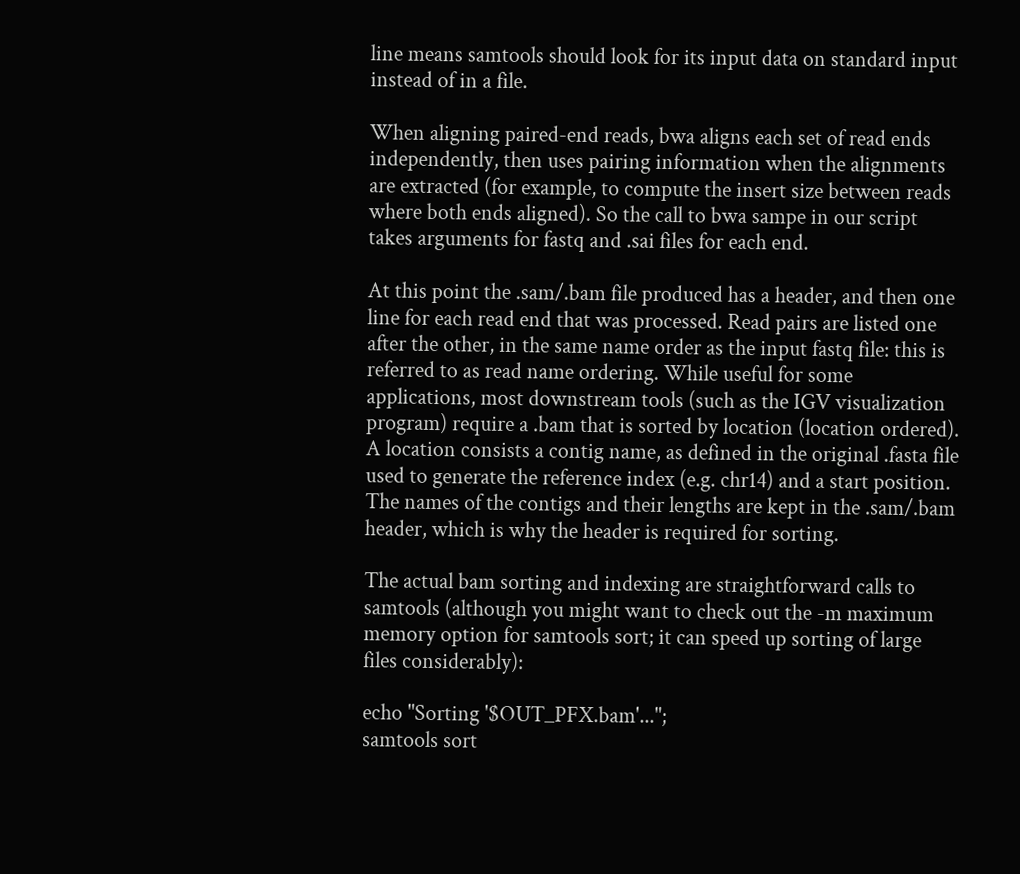line means samtools should look for its input data on standard input instead of in a file.

When aligning paired-end reads, bwa aligns each set of read ends independently, then uses pairing information when the alignments are extracted (for example, to compute the insert size between reads where both ends aligned). So the call to bwa sampe in our script takes arguments for fastq and .sai files for each end.

At this point the .sam/.bam file produced has a header, and then one line for each read end that was processed. Read pairs are listed one after the other, in the same name order as the input fastq file: this is referred to as read name ordering. While useful for some applications, most downstream tools (such as the IGV visualization program) require a .bam that is sorted by location (location ordered). A location consists a contig name, as defined in the original .fasta file used to generate the reference index (e.g. chr14) and a start position. The names of the contigs and their lengths are kept in the .sam/.bam header, which is why the header is required for sorting.

The actual bam sorting and indexing are straightforward calls to samtools (although you might want to check out the -m maximum memory option for samtools sort; it can speed up sorting of large files considerably):

echo "Sorting '$OUT_PFX.bam'...";
samtools sort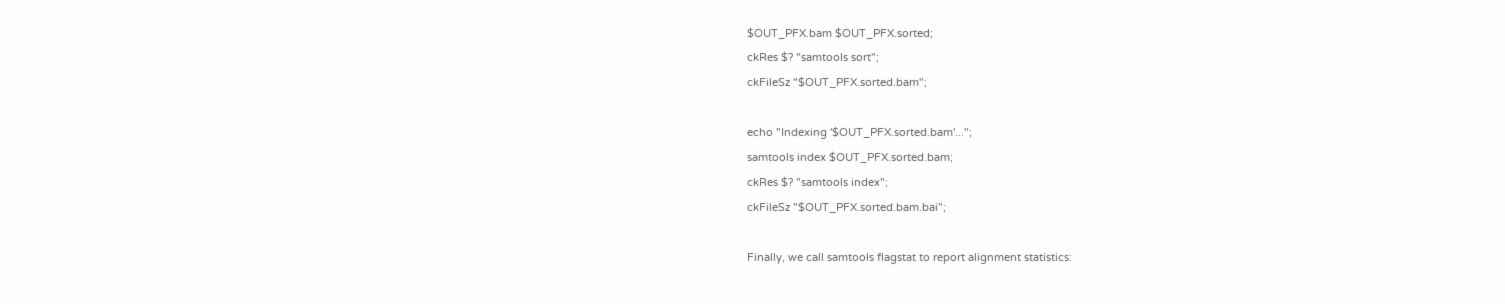$OUT_PFX.bam $OUT_PFX.sorted;
ckRes $? "samtools sort";
ckFileSz "$OUT_PFX.sorted.bam";

echo "Indexing '$OUT_PFX.sorted.bam'...";
samtools index $OUT_PFX.sorted.bam;
ckRes $? "samtools index";
ckFileSz "$OUT_PFX.sorted.bam.bai";

Finally, we call samtools flagstat to report alignment statistics: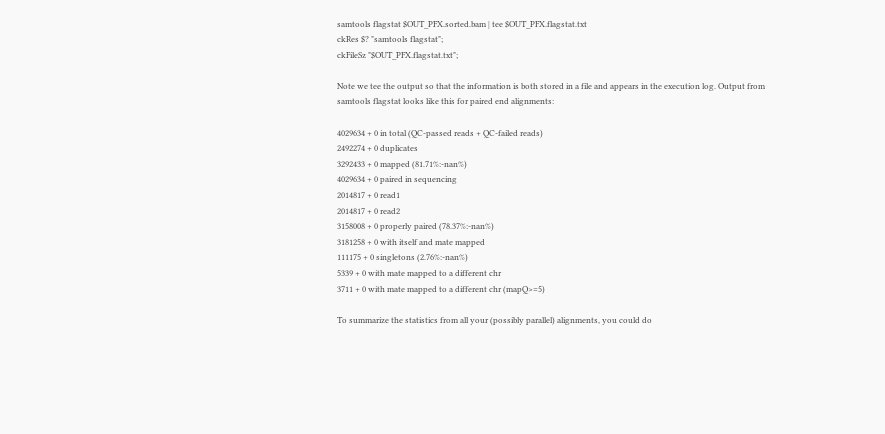samtools flagstat $OUT_PFX.sorted.bam | tee $OUT_PFX.flagstat.txt
ckRes $? "samtools flagstat";
ckFileSz "$OUT_PFX.flagstat.txt";

Note we tee the output so that the information is both stored in a file and appears in the execution log. Output from samtools flagstat looks like this for paired end alignments:

4029634 + 0 in total (QC-passed reads + QC-failed reads)
2492274 + 0 duplicates
3292433 + 0 mapped (81.71%:-nan%)
4029634 + 0 paired in sequencing
2014817 + 0 read1
2014817 + 0 read2
3158008 + 0 properly paired (78.37%:-nan%)
3181258 + 0 with itself and mate mapped
111175 + 0 singletons (2.76%:-nan%)
5339 + 0 with mate mapped to a different chr
3711 + 0 with mate mapped to a different chr (mapQ>=5)

To summarize the statistics from all your (possibly parallel) alignments, you could do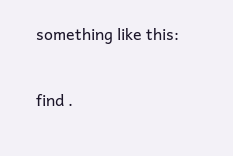something like this:

find .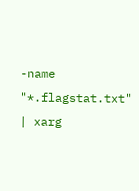-name "*.flagstat.txt" | xarg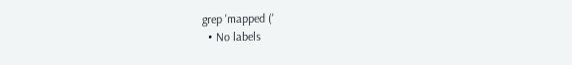grep 'mapped ('
  • No labels